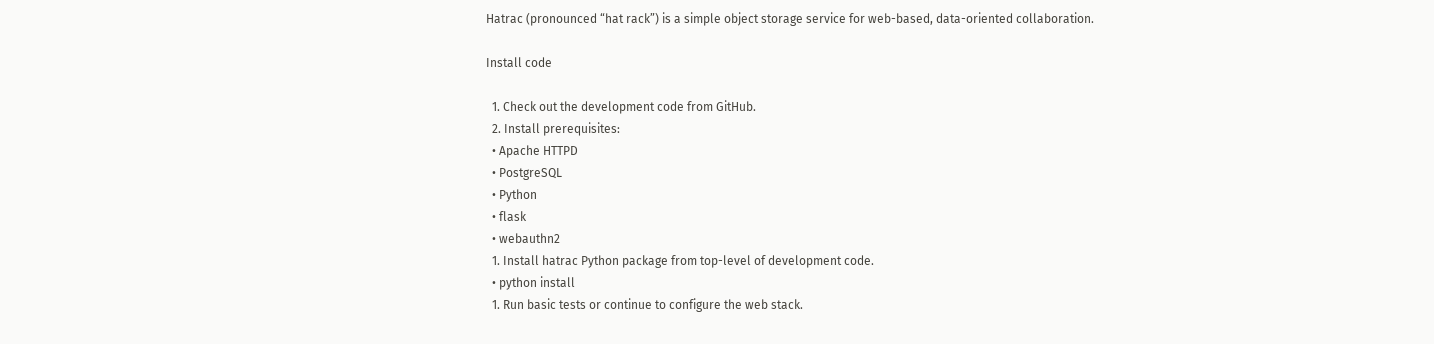Hatrac (pronounced “hat rack”) is a simple object storage service for web-based, data-oriented collaboration.

Install code

  1. Check out the development code from GitHub.
  2. Install prerequisites:
  • Apache HTTPD
  • PostgreSQL
  • Python
  • flask
  • webauthn2
  1. Install hatrac Python package from top-level of development code.
  • python install
  1. Run basic tests or continue to configure the web stack.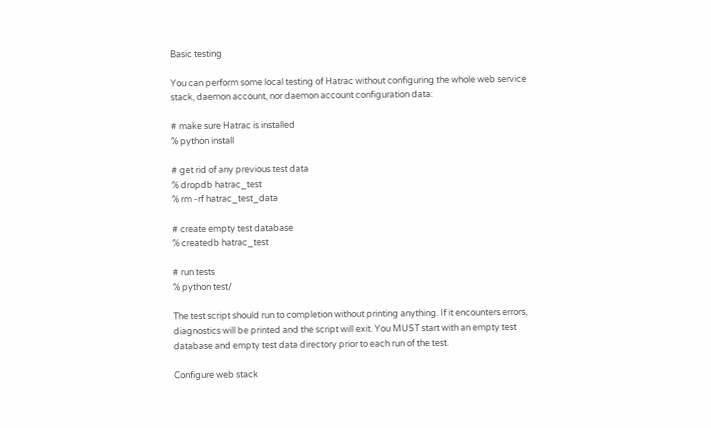Basic testing

You can perform some local testing of Hatrac without configuring the whole web service stack, daemon account, nor daemon account configuration data:

# make sure Hatrac is installed
% python install

# get rid of any previous test data
% dropdb hatrac_test
% rm -rf hatrac_test_data

# create empty test database
% createdb hatrac_test

# run tests
% python test/

The test script should run to completion without printing anything. If it encounters errors, diagnostics will be printed and the script will exit. You MUST start with an empty test database and empty test data directory prior to each run of the test.

Configure web stack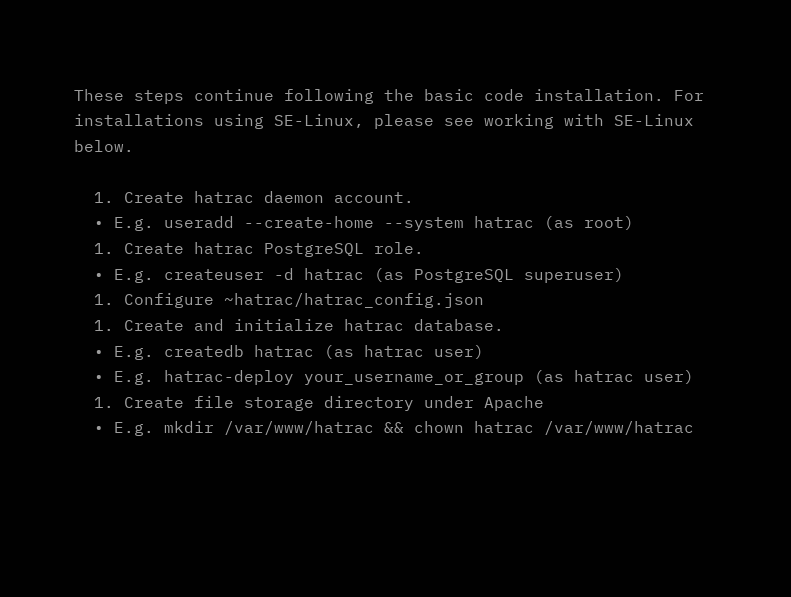These steps continue following the basic code installation. For installations using SE-Linux, please see working with SE-Linux below.

  1. Create hatrac daemon account.
  • E.g. useradd --create-home --system hatrac (as root)
  1. Create hatrac PostgreSQL role.
  • E.g. createuser -d hatrac (as PostgreSQL superuser)
  1. Configure ~hatrac/hatrac_config.json
  1. Create and initialize hatrac database.
  • E.g. createdb hatrac (as hatrac user)
  • E.g. hatrac-deploy your_username_or_group (as hatrac user)
  1. Create file storage directory under Apache
  • E.g. mkdir /var/www/hatrac && chown hatrac /var/www/hatrac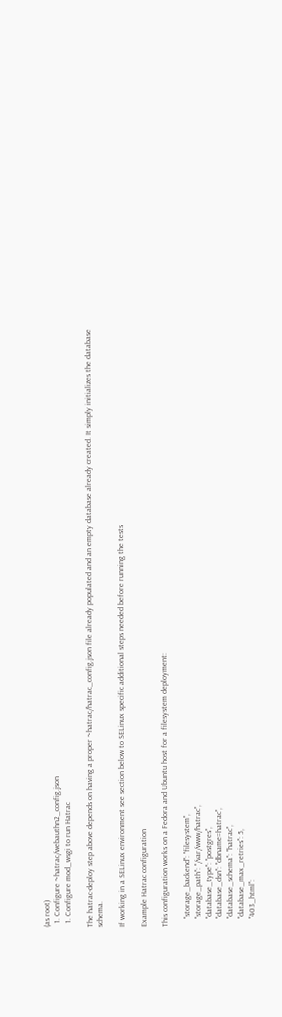(as root)
  1. Configure ~hatrac/webauthn2_config.json
  1. Configure mod_wsgi to run Hatrac

The hatrac-deploy step above depends on having a proper ~hatrac/hatrac_config.json file already populated and an empty database already created. It simply initializes the database schema.

If working in a SELinux environment see section below to SELinux specific additional steps needed before running the tests

Example Hatrac configuration

This configuration works on a Fedora and Ubuntu host for a filesystem deployment:

    "storage_backend": "filesystem",
    "storage_path": "/var/www/hatrac",
    "database_type": "postgres",
    "database_dsn": "dbname=hatrac",
    "database_schema": "hatrac",
    "database_max_retries": 5,
    "403_html":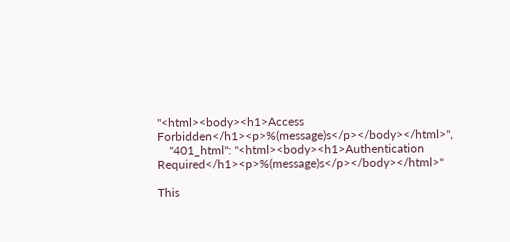"<html><body><h1>Access Forbidden</h1><p>%(message)s</p></body></html>",
    "401_html": "<html><body><h1>Authentication Required</h1><p>%(message)s</p></body></html>"

This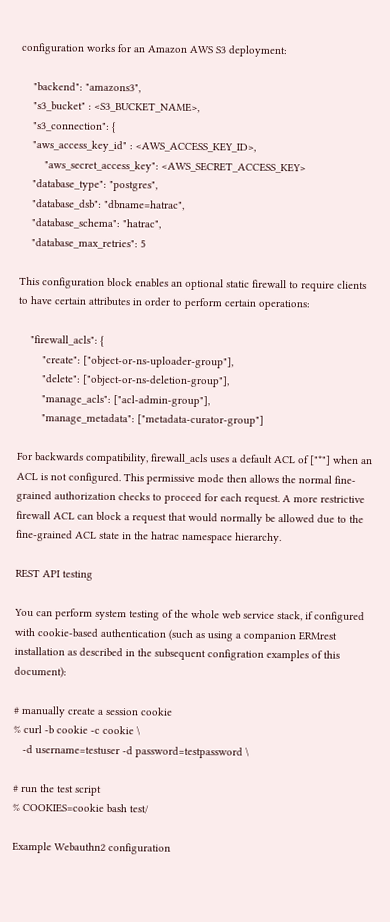configuration works for an Amazon AWS S3 deployment:

    "backend": "amazons3",
    "s3_bucket" : <S3_BUCKET_NAME>,
    "s3_connection": {
    "aws_access_key_id" : <AWS_ACCESS_KEY_ID>,
        "aws_secret_access_key": <AWS_SECRET_ACCESS_KEY>
    "database_type": "postgres",
    "database_dsb": "dbname=hatrac",
    "database_schema": "hatrac",
    "database_max_retries": 5

This configuration block enables an optional static firewall to require clients to have certain attributes in order to perform certain operations:

    "firewall_acls": {
        "create": ["object-or-ns-uploader-group"],
        "delete": ["object-or-ns-deletion-group"],
        "manage_acls": ["acl-admin-group"],
        "manage_metadata": ["metadata-curator-group"]

For backwards compatibility, firewall_acls uses a default ACL of ["*"] when an ACL is not configured. This permissive mode then allows the normal fine-grained authorization checks to proceed for each request. A more restrictive firewall ACL can block a request that would normally be allowed due to the fine-grained ACL state in the hatrac namespace hierarchy.

REST API testing

You can perform system testing of the whole web service stack, if configured with cookie-based authentication (such as using a companion ERMrest installation as described in the subsequent configration examples of this document):

# manually create a session cookie
% curl -b cookie -c cookie \
   -d username=testuser -d password=testpassword \

# run the test script
% COOKIES=cookie bash test/

Example Webauthn2 configuration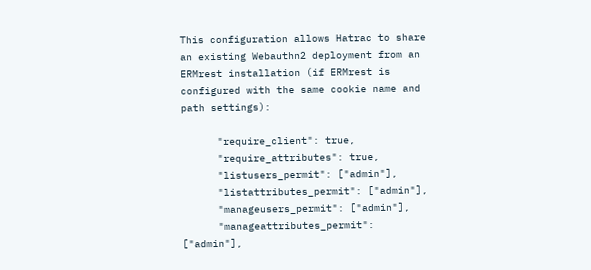This configuration allows Hatrac to share an existing Webauthn2 deployment from an ERMrest installation (if ERMrest is configured with the same cookie name and path settings):

      "require_client": true,
      "require_attributes": true,
      "listusers_permit": ["admin"],
      "listattributes_permit": ["admin"],
      "manageusers_permit": ["admin"],
      "manageattributes_permit": ["admin"],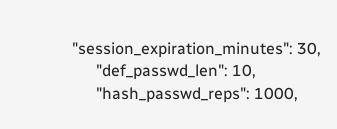"session_expiration_minutes": 30,
      "def_passwd_len": 10,
      "hash_passwd_reps": 1000,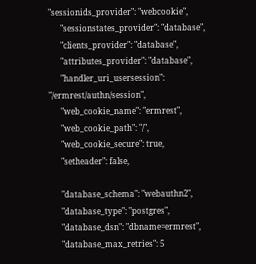"sessionids_provider": "webcookie",
      "sessionstates_provider": "database",
      "clients_provider": "database",
      "attributes_provider": "database",
      "handler_uri_usersession": "/ermrest/authn/session",
      "web_cookie_name": "ermrest",
      "web_cookie_path": "/",
      "web_cookie_secure": true,
      "setheader": false,

      "database_schema": "webauthn2",
      "database_type": "postgres",
      "database_dsn": "dbname=ermrest",
      "database_max_retries": 5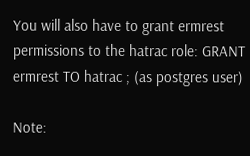You will also have to grant ermrest permissions to the hatrac role: GRANT ermrest TO hatrac ; (as postgres user)

Note: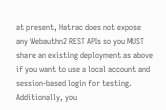at present, Hatrac does not expose any Webauthn2 REST APIs so you MUST share an existing deployment as above if you want to use a local account and session-based login for testing. Additionally, you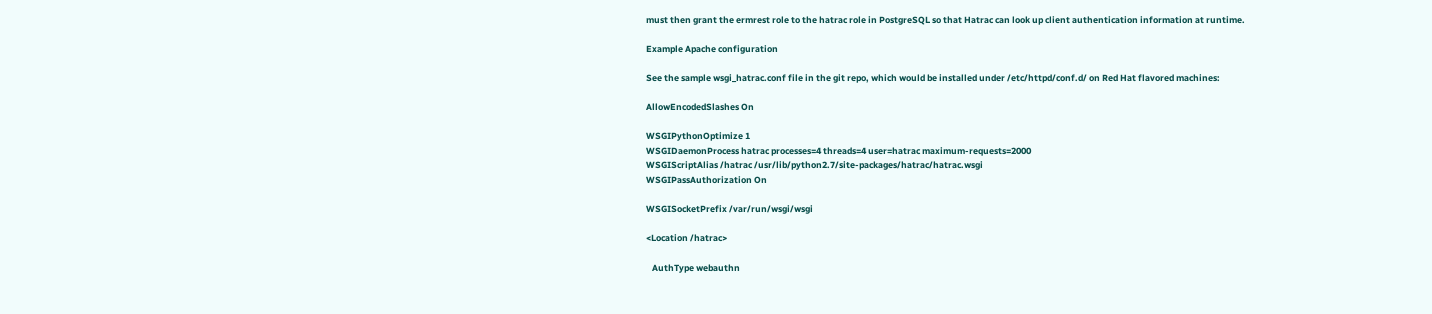must then grant the ermrest role to the hatrac role in PostgreSQL so that Hatrac can look up client authentication information at runtime.

Example Apache configuration

See the sample wsgi_hatrac.conf file in the git repo, which would be installed under /etc/httpd/conf.d/ on Red Hat flavored machines:

AllowEncodedSlashes On

WSGIPythonOptimize 1
WSGIDaemonProcess hatrac processes=4 threads=4 user=hatrac maximum-requests=2000
WSGIScriptAlias /hatrac /usr/lib/python2.7/site-packages/hatrac/hatrac.wsgi
WSGIPassAuthorization On

WSGISocketPrefix /var/run/wsgi/wsgi

<Location /hatrac>

   AuthType webauthn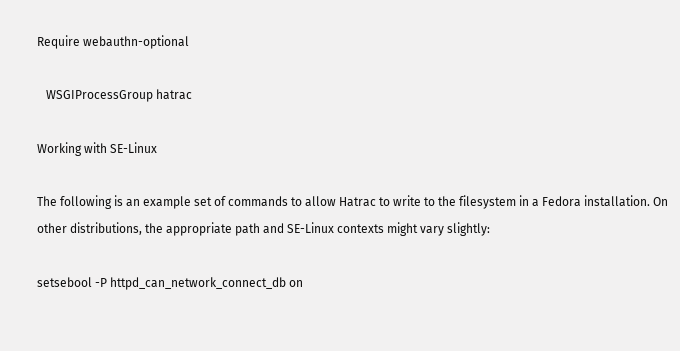Require webauthn-optional

   WSGIProcessGroup hatrac

Working with SE-Linux

The following is an example set of commands to allow Hatrac to write to the filesystem in a Fedora installation. On other distributions, the appropriate path and SE-Linux contexts might vary slightly:

setsebool -P httpd_can_network_connect_db on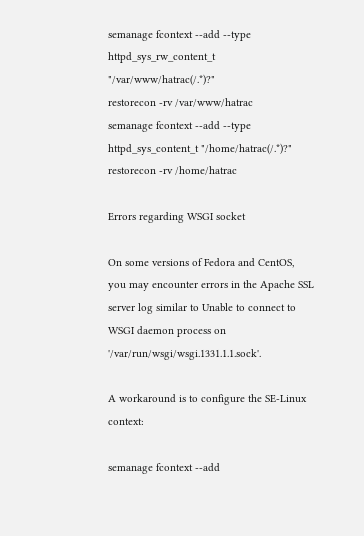semanage fcontext --add --type httpd_sys_rw_content_t "/var/www/hatrac(/.*)?"
restorecon -rv /var/www/hatrac
semanage fcontext --add --type httpd_sys_content_t "/home/hatrac(/.*)?"
restorecon -rv /home/hatrac

Errors regarding WSGI socket

On some versions of Fedora and CentOS, you may encounter errors in the Apache SSL server log similar to Unable to connect to WSGI daemon process on '/var/run/wsgi/wsgi.1331.1.1.sock'.

A workaround is to configure the SE-Linux context:

semanage fcontext --add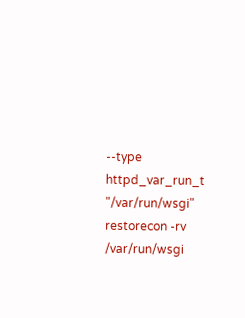--type httpd_var_run_t "/var/run/wsgi"
restorecon -rv /var/run/wsgi